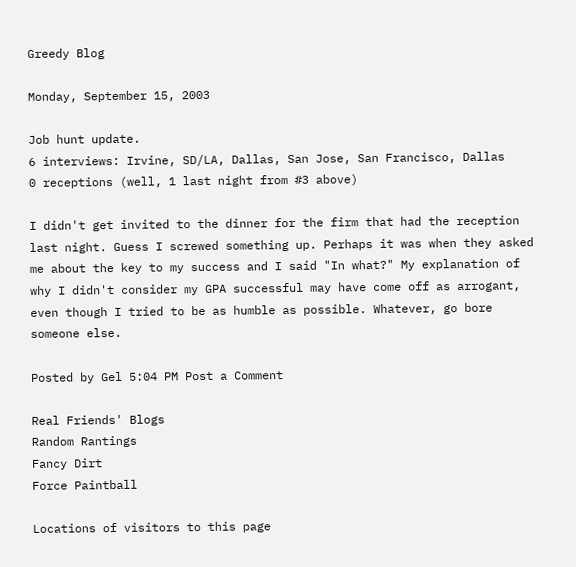Greedy Blog

Monday, September 15, 2003

Job hunt update.
6 interviews: Irvine, SD/LA, Dallas, San Jose, San Francisco, Dallas
0 receptions (well, 1 last night from #3 above)

I didn't get invited to the dinner for the firm that had the reception last night. Guess I screwed something up. Perhaps it was when they asked me about the key to my success and I said "In what?" My explanation of why I didn't consider my GPA successful may have come off as arrogant, even though I tried to be as humble as possible. Whatever, go bore someone else.

Posted by Gel 5:04 PM Post a Comment

Real Friends' Blogs
Random Rantings
Fancy Dirt
Force Paintball

Locations of visitors to this page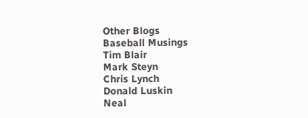Other Blogs
Baseball Musings
Tim Blair
Mark Steyn
Chris Lynch
Donald Luskin
Neal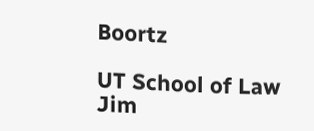Boortz

UT School of Law
Jim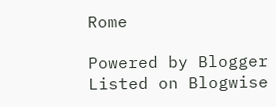Rome

Powered by Blogger
Listed on Blogwise